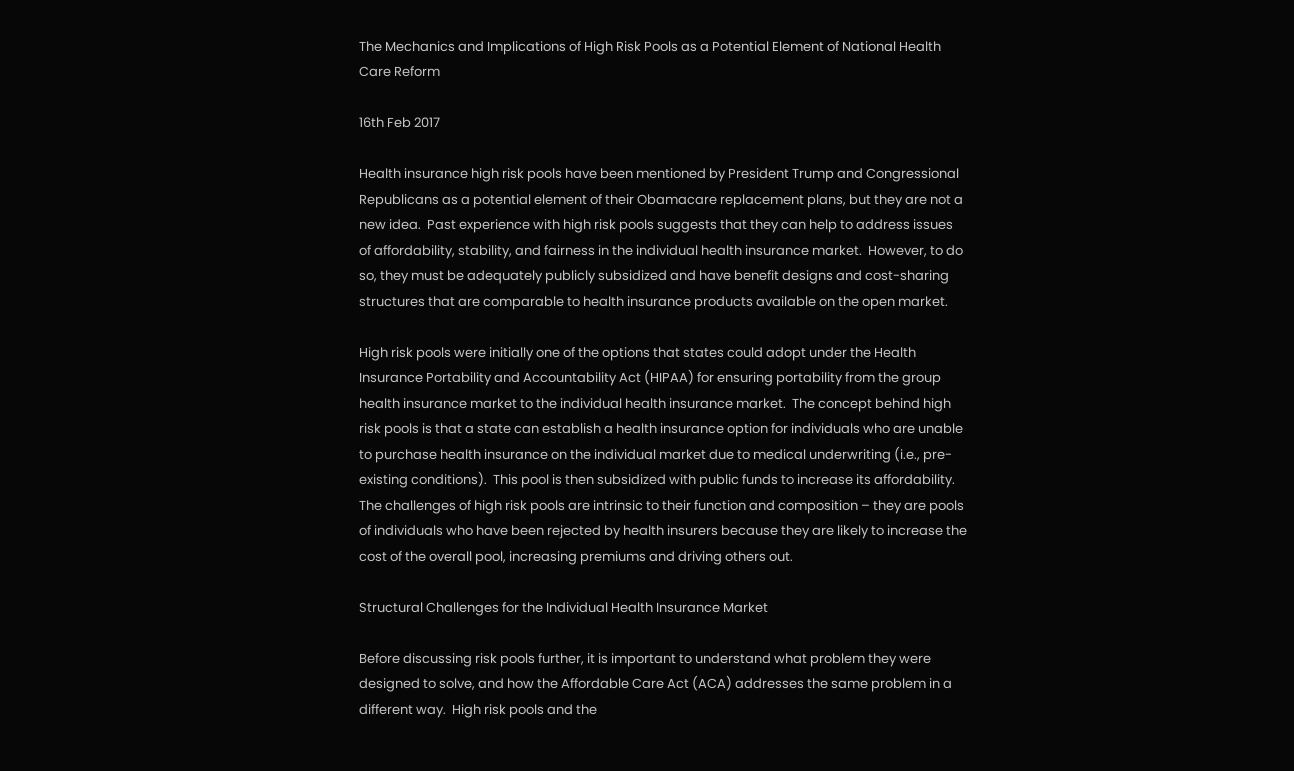The Mechanics and Implications of High Risk Pools as a Potential Element of National Health Care Reform

16th Feb 2017

Health insurance high risk pools have been mentioned by President Trump and Congressional Republicans as a potential element of their Obamacare replacement plans, but they are not a new idea.  Past experience with high risk pools suggests that they can help to address issues of affordability, stability, and fairness in the individual health insurance market.  However, to do so, they must be adequately publicly subsidized and have benefit designs and cost-sharing structures that are comparable to health insurance products available on the open market.

High risk pools were initially one of the options that states could adopt under the Health Insurance Portability and Accountability Act (HIPAA) for ensuring portability from the group health insurance market to the individual health insurance market.  The concept behind high risk pools is that a state can establish a health insurance option for individuals who are unable to purchase health insurance on the individual market due to medical underwriting (i.e., pre-existing conditions).  This pool is then subsidized with public funds to increase its affordability.  The challenges of high risk pools are intrinsic to their function and composition – they are pools of individuals who have been rejected by health insurers because they are likely to increase the cost of the overall pool, increasing premiums and driving others out.

Structural Challenges for the Individual Health Insurance Market

Before discussing risk pools further, it is important to understand what problem they were designed to solve, and how the Affordable Care Act (ACA) addresses the same problem in a different way.  High risk pools and the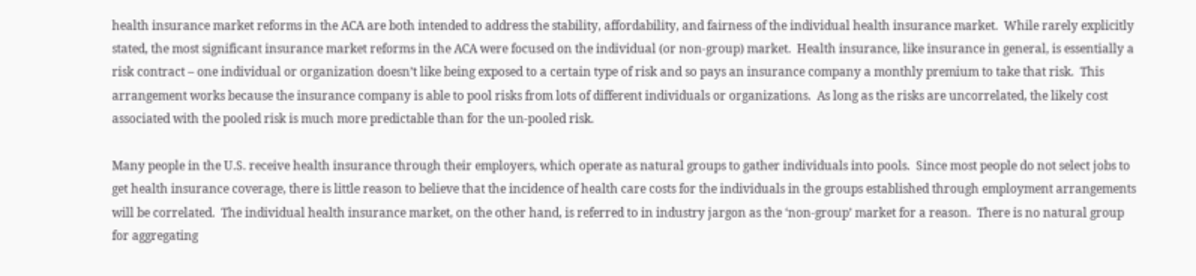health insurance market reforms in the ACA are both intended to address the stability, affordability, and fairness of the individual health insurance market.  While rarely explicitly stated, the most significant insurance market reforms in the ACA were focused on the individual (or non-group) market.  Health insurance, like insurance in general, is essentially a risk contract – one individual or organization doesn’t like being exposed to a certain type of risk and so pays an insurance company a monthly premium to take that risk.  This arrangement works because the insurance company is able to pool risks from lots of different individuals or organizations.  As long as the risks are uncorrelated, the likely cost associated with the pooled risk is much more predictable than for the un-pooled risk.

Many people in the U.S. receive health insurance through their employers, which operate as natural groups to gather individuals into pools.  Since most people do not select jobs to get health insurance coverage, there is little reason to believe that the incidence of health care costs for the individuals in the groups established through employment arrangements will be correlated.  The individual health insurance market, on the other hand, is referred to in industry jargon as the ‘non-group’ market for a reason.  There is no natural group for aggregating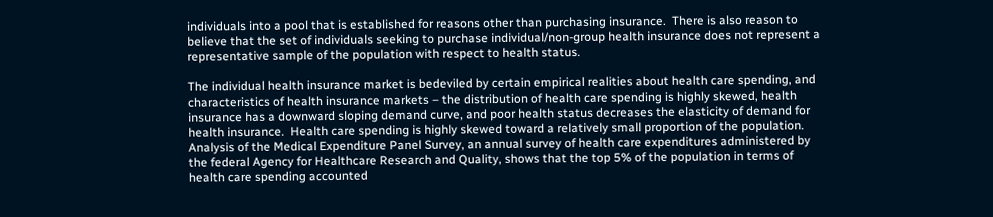individuals into a pool that is established for reasons other than purchasing insurance.  There is also reason to believe that the set of individuals seeking to purchase individual/non-group health insurance does not represent a representative sample of the population with respect to health status.

The individual health insurance market is bedeviled by certain empirical realities about health care spending, and characteristics of health insurance markets – the distribution of health care spending is highly skewed, health insurance has a downward sloping demand curve, and poor health status decreases the elasticity of demand for health insurance.  Health care spending is highly skewed toward a relatively small proportion of the population.  Analysis of the Medical Expenditure Panel Survey, an annual survey of health care expenditures administered by the federal Agency for Healthcare Research and Quality, shows that the top 5% of the population in terms of health care spending accounted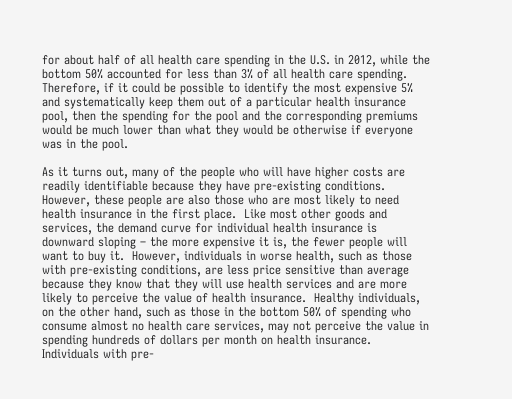for about half of all health care spending in the U.S. in 2012, while the bottom 50% accounted for less than 3% of all health care spending.  Therefore, if it could be possible to identify the most expensive 5% and systematically keep them out of a particular health insurance pool, then the spending for the pool and the corresponding premiums would be much lower than what they would be otherwise if everyone was in the pool.

As it turns out, many of the people who will have higher costs are readily identifiable because they have pre-existing conditions.  However, these people are also those who are most likely to need health insurance in the first place.  Like most other goods and services, the demand curve for individual health insurance is downward sloping – the more expensive it is, the fewer people will want to buy it.  However, individuals in worse health, such as those with pre-existing conditions, are less price sensitive than average because they know that they will use health services and are more likely to perceive the value of health insurance.  Healthy individuals, on the other hand, such as those in the bottom 50% of spending who consume almost no health care services, may not perceive the value in spending hundreds of dollars per month on health insurance.  Individuals with pre-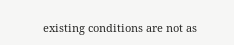existing conditions are not as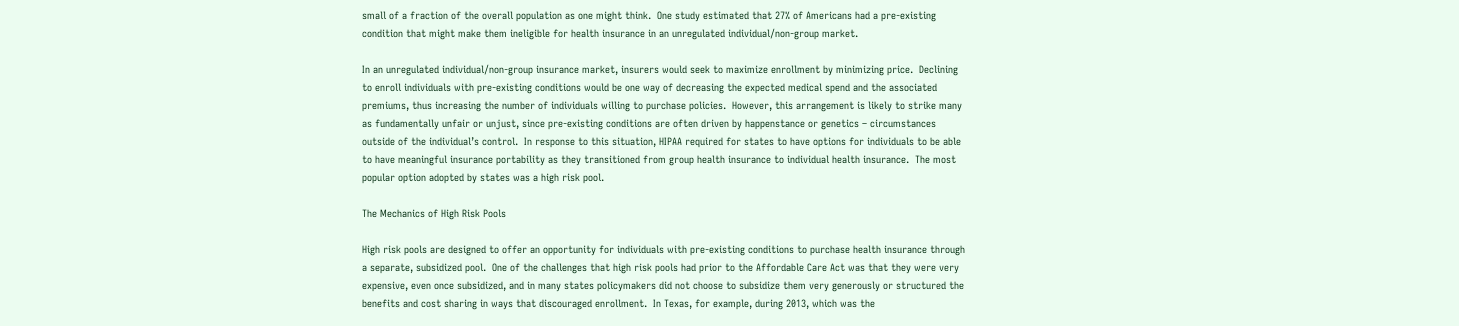small of a fraction of the overall population as one might think.  One study estimated that 27% of Americans had a pre-existing condition that might make them ineligible for health insurance in an unregulated individual/non-group market.

In an unregulated individual/non-group insurance market, insurers would seek to maximize enrollment by minimizing price.  Declining to enroll individuals with pre-existing conditions would be one way of decreasing the expected medical spend and the associated premiums, thus increasing the number of individuals willing to purchase policies.  However, this arrangement is likely to strike many as fundamentally unfair or unjust, since pre-existing conditions are often driven by happenstance or genetics – circumstances outside of the individual’s control.  In response to this situation, HIPAA required for states to have options for individuals to be able to have meaningful insurance portability as they transitioned from group health insurance to individual health insurance.  The most popular option adopted by states was a high risk pool.

The Mechanics of High Risk Pools

High risk pools are designed to offer an opportunity for individuals with pre-existing conditions to purchase health insurance through a separate, subsidized pool.  One of the challenges that high risk pools had prior to the Affordable Care Act was that they were very expensive, even once subsidized, and in many states policymakers did not choose to subsidize them very generously or structured the benefits and cost sharing in ways that discouraged enrollment.  In Texas, for example, during 2013, which was the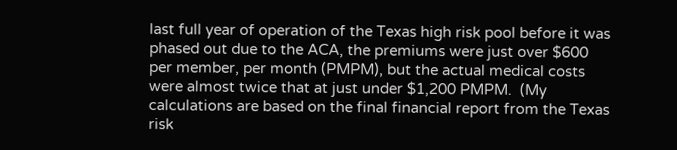last full year of operation of the Texas high risk pool before it was phased out due to the ACA, the premiums were just over $600 per member, per month (PMPM), but the actual medical costs were almost twice that at just under $1,200 PMPM.  (My calculations are based on the final financial report from the Texas risk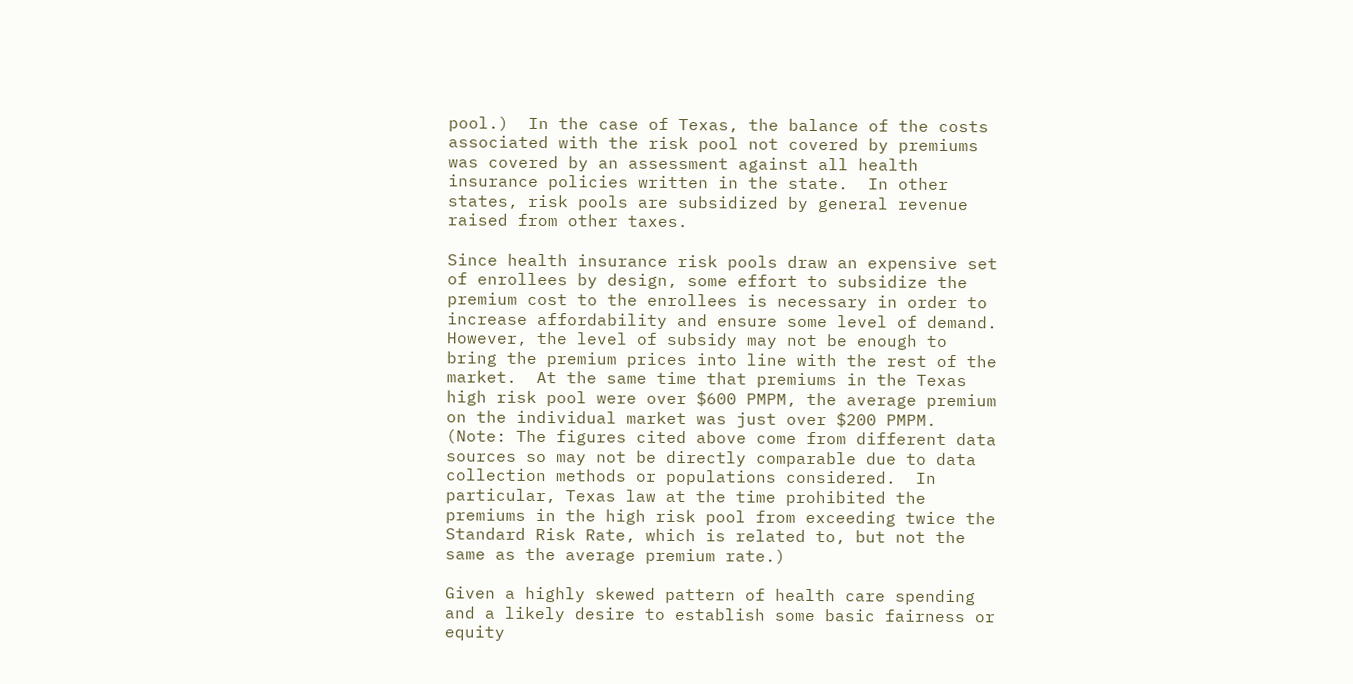pool.)  In the case of Texas, the balance of the costs associated with the risk pool not covered by premiums was covered by an assessment against all health insurance policies written in the state.  In other states, risk pools are subsidized by general revenue raised from other taxes.

Since health insurance risk pools draw an expensive set of enrollees by design, some effort to subsidize the premium cost to the enrollees is necessary in order to increase affordability and ensure some level of demand.  However, the level of subsidy may not be enough to bring the premium prices into line with the rest of the market.  At the same time that premiums in the Texas high risk pool were over $600 PMPM, the average premium on the individual market was just over $200 PMPM.  (Note: The figures cited above come from different data sources so may not be directly comparable due to data collection methods or populations considered.  In particular, Texas law at the time prohibited the premiums in the high risk pool from exceeding twice the Standard Risk Rate, which is related to, but not the same as the average premium rate.)

Given a highly skewed pattern of health care spending and a likely desire to establish some basic fairness or equity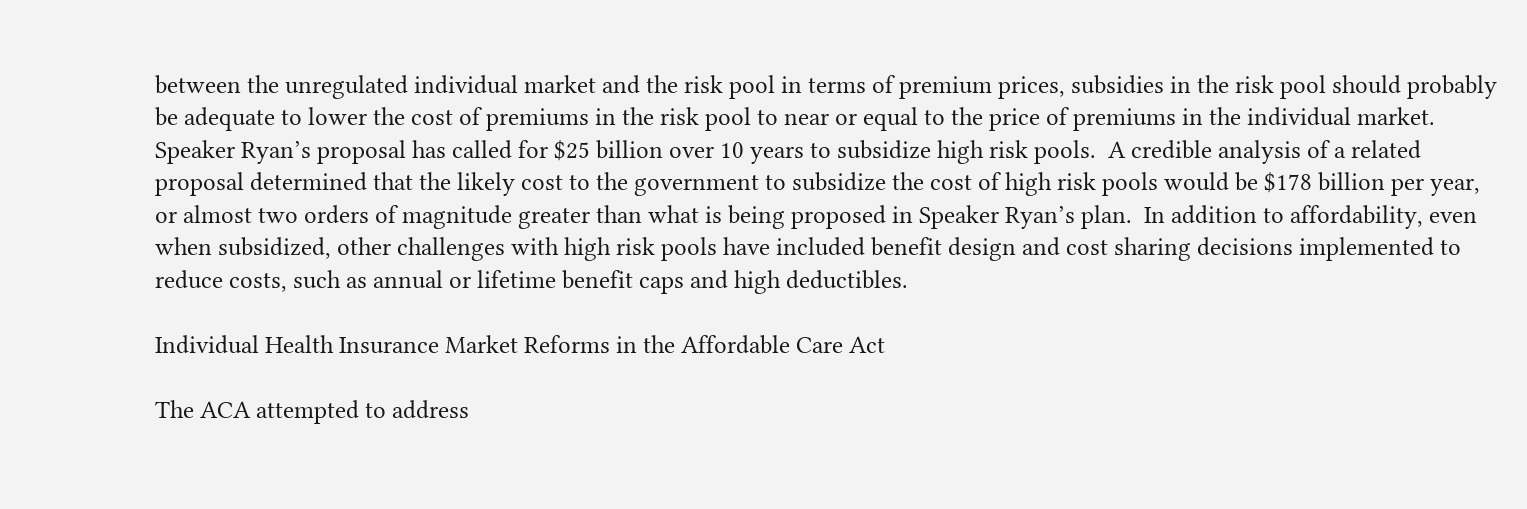between the unregulated individual market and the risk pool in terms of premium prices, subsidies in the risk pool should probably be adequate to lower the cost of premiums in the risk pool to near or equal to the price of premiums in the individual market.  Speaker Ryan’s proposal has called for $25 billion over 10 years to subsidize high risk pools.  A credible analysis of a related proposal determined that the likely cost to the government to subsidize the cost of high risk pools would be $178 billion per year, or almost two orders of magnitude greater than what is being proposed in Speaker Ryan’s plan.  In addition to affordability, even when subsidized, other challenges with high risk pools have included benefit design and cost sharing decisions implemented to reduce costs, such as annual or lifetime benefit caps and high deductibles.

Individual Health Insurance Market Reforms in the Affordable Care Act

The ACA attempted to address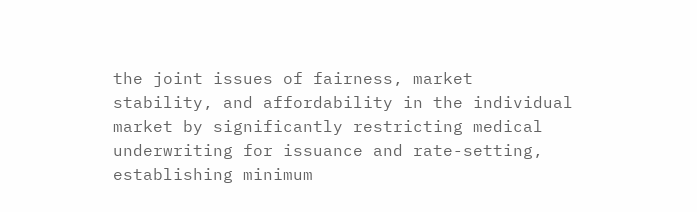the joint issues of fairness, market stability, and affordability in the individual market by significantly restricting medical underwriting for issuance and rate-setting, establishing minimum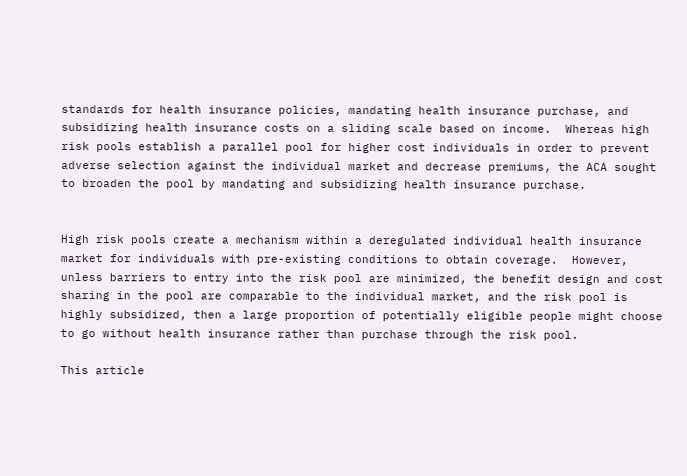standards for health insurance policies, mandating health insurance purchase, and subsidizing health insurance costs on a sliding scale based on income.  Whereas high risk pools establish a parallel pool for higher cost individuals in order to prevent adverse selection against the individual market and decrease premiums, the ACA sought to broaden the pool by mandating and subsidizing health insurance purchase.


High risk pools create a mechanism within a deregulated individual health insurance market for individuals with pre-existing conditions to obtain coverage.  However, unless barriers to entry into the risk pool are minimized, the benefit design and cost sharing in the pool are comparable to the individual market, and the risk pool is highly subsidized, then a large proportion of potentially eligible people might choose to go without health insurance rather than purchase through the risk pool.

This article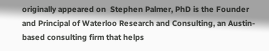originally appeared on  Stephen Palmer, PhD is the Founder and Principal of Waterloo Research and Consulting, an Austin-based consulting firm that helps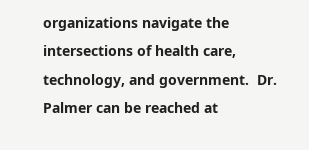organizations navigate the intersections of health care, technology, and government.  Dr. Palmer can be reached at